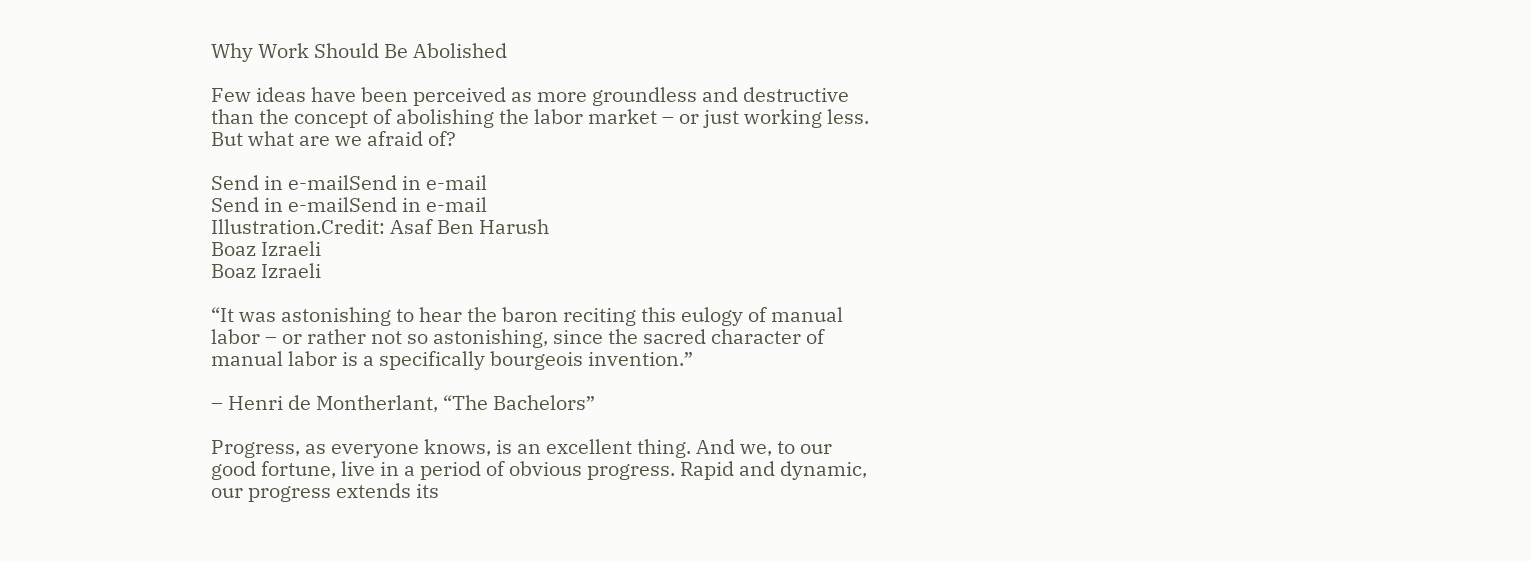Why Work Should Be Abolished

Few ideas have been perceived as more groundless and destructive than the concept of abolishing the labor market – or just working less. But what are we afraid of?

Send in e-mailSend in e-mail
Send in e-mailSend in e-mail
Illustration.Credit: Asaf Ben Harush
Boaz Izraeli
Boaz Izraeli

“It was astonishing to hear the baron reciting this eulogy of manual labor – or rather not so astonishing, since the sacred character of manual labor is a specifically bourgeois invention.”

– Henri de Montherlant, “The Bachelors”

Progress, as everyone knows, is an excellent thing. And we, to our good fortune, live in a period of obvious progress. Rapid and dynamic, our progress extends its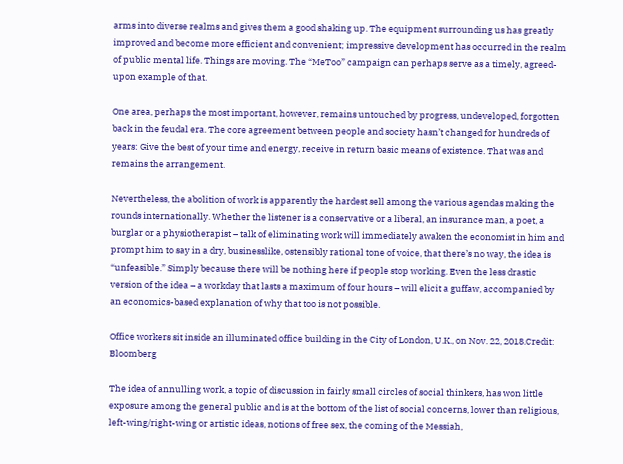arms into diverse realms and gives them a good shaking up. The equipment surrounding us has greatly improved and become more efficient and convenient; impressive development has occurred in the realm of public mental life. Things are moving. The “MeToo” campaign can perhaps serve as a timely, agreed-upon example of that.

One area, perhaps the most important, however, remains untouched by progress, undeveloped, forgotten back in the feudal era. The core agreement between people and society hasn’t changed for hundreds of years: Give the best of your time and energy, receive in return basic means of existence. That was and remains the arrangement.

Nevertheless, the abolition of work is apparently the hardest sell among the various agendas making the rounds internationally. Whether the listener is a conservative or a liberal, an insurance man, a poet, a burglar or a physiotherapist – talk of eliminating work will immediately awaken the economist in him and prompt him to say in a dry, businesslike, ostensibly rational tone of voice, that there’s no way, the idea is “unfeasible.” Simply because there will be nothing here if people stop working. Even the less drastic version of the idea – a workday that lasts a maximum of four hours – will elicit a guffaw, accompanied by an economics-based explanation of why that too is not possible.

Office workers sit inside an illuminated office building in the City of London, U.K., on Nov. 22, 2018.Credit: Bloomberg

The idea of annulling work, a topic of discussion in fairly small circles of social thinkers, has won little exposure among the general public and is at the bottom of the list of social concerns, lower than religious, left-wing/right-wing or artistic ideas, notions of free sex, the coming of the Messiah,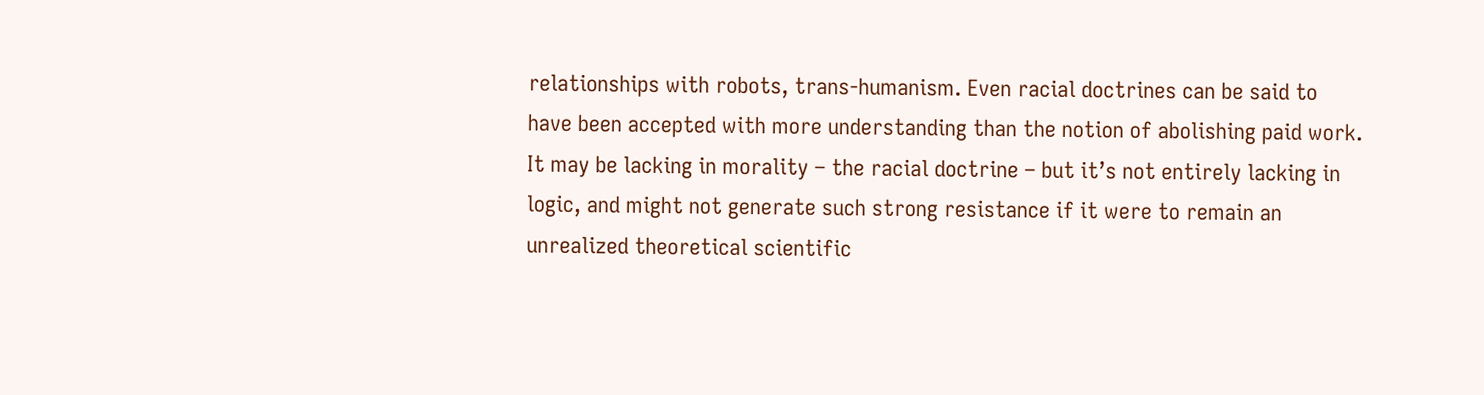relationships with robots, trans-humanism. Even racial doctrines can be said to have been accepted with more understanding than the notion of abolishing paid work. It may be lacking in morality – the racial doctrine – but it’s not entirely lacking in logic, and might not generate such strong resistance if it were to remain an unrealized theoretical scientific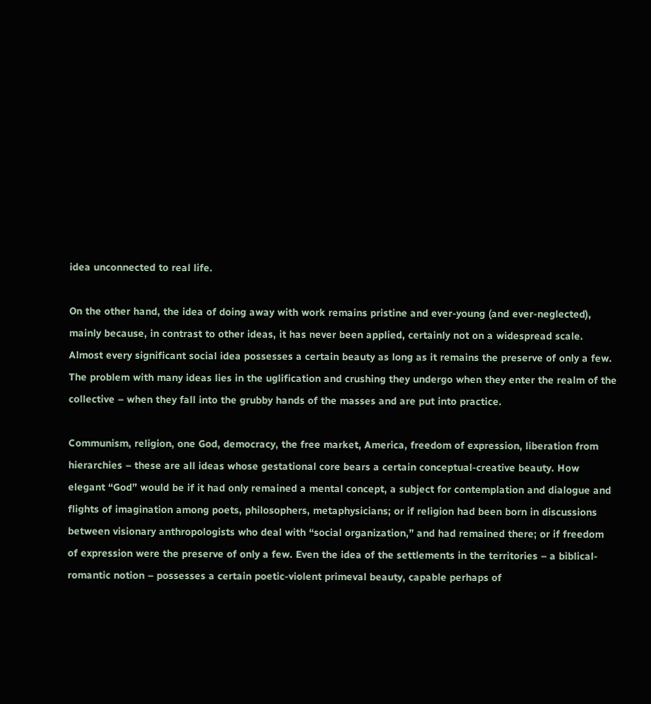idea unconnected to real life.

On the other hand, the idea of doing away with work remains pristine and ever-young (and ever-neglected), mainly because, in contrast to other ideas, it has never been applied, certainly not on a widespread scale. Almost every significant social idea possesses a certain beauty as long as it remains the preserve of only a few. The problem with many ideas lies in the uglification and crushing they undergo when they enter the realm of the collective – when they fall into the grubby hands of the masses and are put into practice.

Communism, religion, one God, democracy, the free market, America, freedom of expression, liberation from hierarchies – these are all ideas whose gestational core bears a certain conceptual-creative beauty. How elegant “God” would be if it had only remained a mental concept, a subject for contemplation and dialogue and flights of imagination among poets, philosophers, metaphysicians; or if religion had been born in discussions between visionary anthropologists who deal with “social organization,” and had remained there; or if freedom of expression were the preserve of only a few. Even the idea of the settlements in the territories – a biblical-romantic notion – possesses a certain poetic-violent primeval beauty, capable perhaps of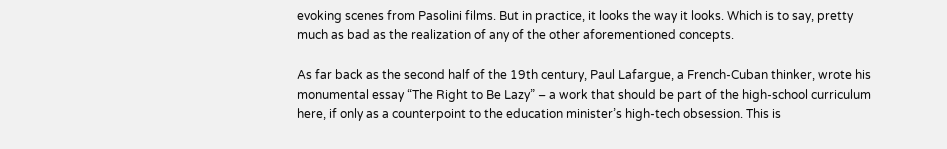evoking scenes from Pasolini films. But in practice, it looks the way it looks. Which is to say, pretty much as bad as the realization of any of the other aforementioned concepts.

As far back as the second half of the 19th century, Paul Lafargue, a French-Cuban thinker, wrote his monumental essay “The Right to Be Lazy” – a work that should be part of the high-school curriculum here, if only as a counterpoint to the education minister’s high-tech obsession. This is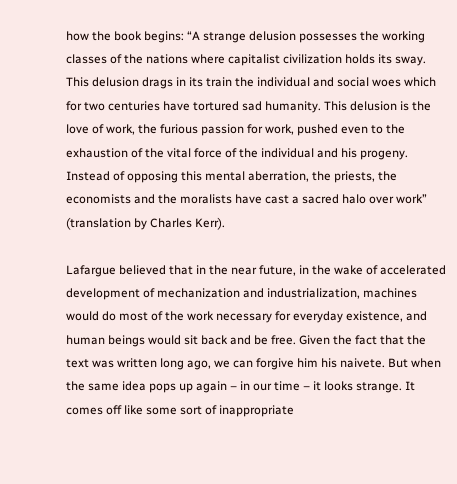how the book begins: “A strange delusion possesses the working classes of the nations where capitalist civilization holds its sway. This delusion drags in its train the individual and social woes which for two centuries have tortured sad humanity. This delusion is the love of work, the furious passion for work, pushed even to the exhaustion of the vital force of the individual and his progeny. Instead of opposing this mental aberration, the priests, the economists and the moralists have cast a sacred halo over work” (translation by Charles Kerr).

Lafargue believed that in the near future, in the wake of accelerated development of mechanization and industrialization, machines would do most of the work necessary for everyday existence, and human beings would sit back and be free. Given the fact that the text was written long ago, we can forgive him his naivete. But when the same idea pops up again – in our time – it looks strange. It comes off like some sort of inappropriate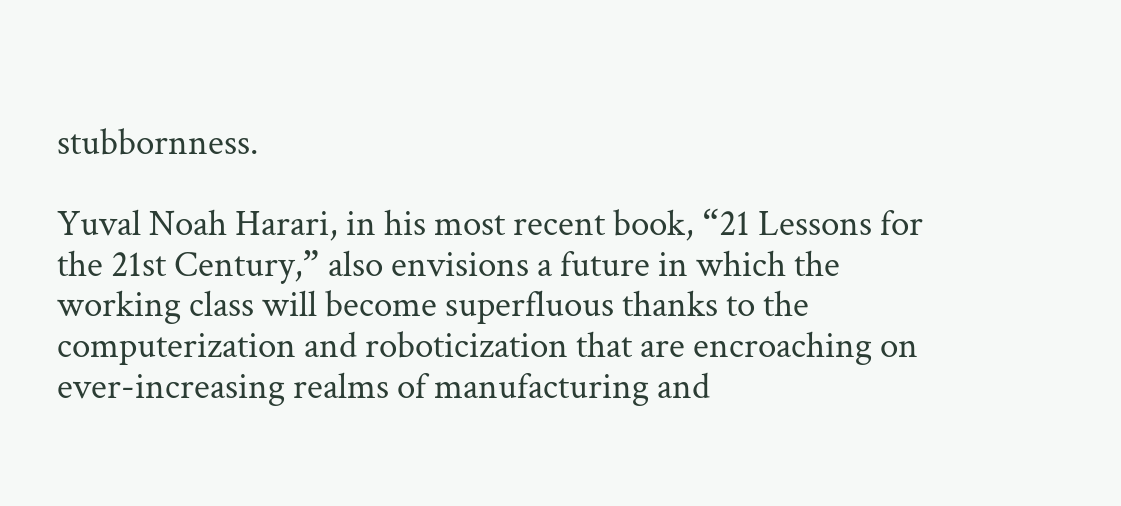stubbornness.

Yuval Noah Harari, in his most recent book, “21 Lessons for the 21st Century,” also envisions a future in which the working class will become superfluous thanks to the computerization and roboticization that are encroaching on ever-increasing realms of manufacturing and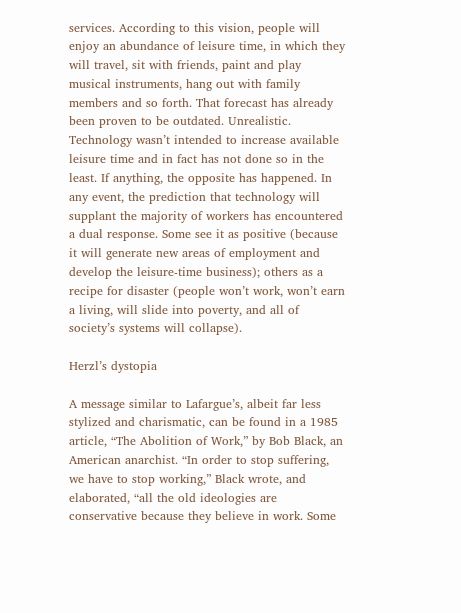services. According to this vision, people will enjoy an abundance of leisure time, in which they will travel, sit with friends, paint and play musical instruments, hang out with family members and so forth. That forecast has already been proven to be outdated. Unrealistic. Technology wasn’t intended to increase available leisure time and in fact has not done so in the least. If anything, the opposite has happened. In any event, the prediction that technology will supplant the majority of workers has encountered a dual response. Some see it as positive (because it will generate new areas of employment and develop the leisure-time business); others as a recipe for disaster (people won’t work, won’t earn a living, will slide into poverty, and all of society’s systems will collapse).

Herzl’s dystopia

A message similar to Lafargue’s, albeit far less stylized and charismatic, can be found in a 1985 article, “The Abolition of Work,” by Bob Black, an American anarchist. “In order to stop suffering, we have to stop working,” Black wrote, and elaborated, “all the old ideologies are conservative because they believe in work. Some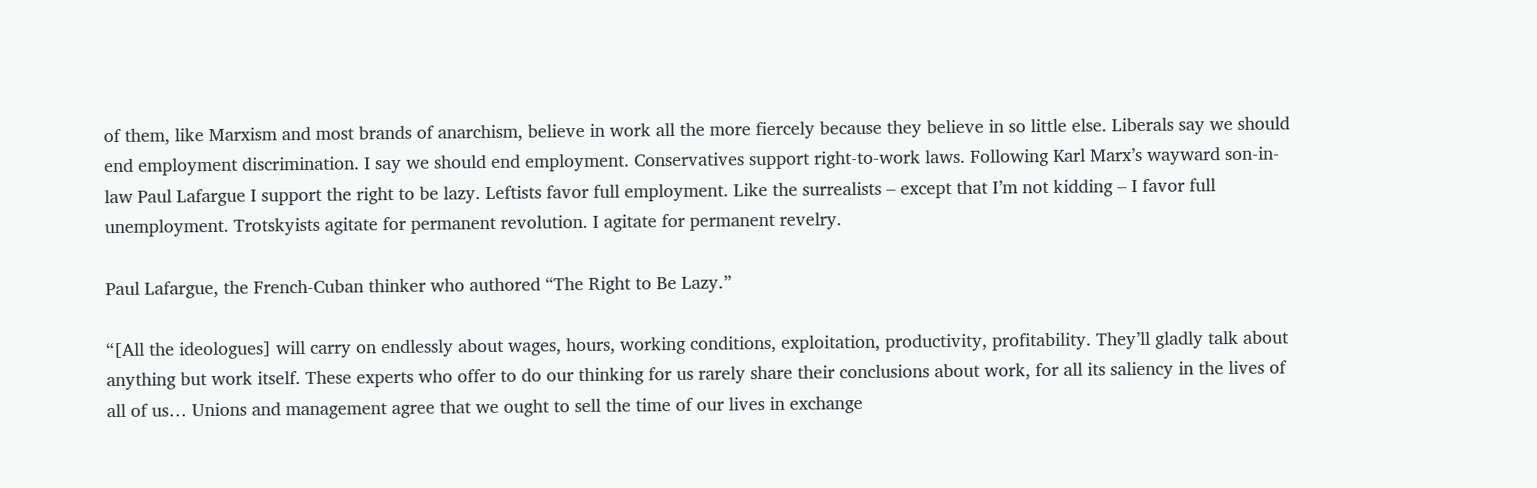of them, like Marxism and most brands of anarchism, believe in work all the more fiercely because they believe in so little else. Liberals say we should end employment discrimination. I say we should end employment. Conservatives support right-to-work laws. Following Karl Marx’s wayward son-in-law Paul Lafargue I support the right to be lazy. Leftists favor full employment. Like the surrealists – except that I’m not kidding – I favor full unemployment. Trotskyists agitate for permanent revolution. I agitate for permanent revelry.

Paul Lafargue, the French-Cuban thinker who authored “The Right to Be Lazy.”

“[All the ideologues] will carry on endlessly about wages, hours, working conditions, exploitation, productivity, profitability. They’ll gladly talk about anything but work itself. These experts who offer to do our thinking for us rarely share their conclusions about work, for all its saliency in the lives of all of us… Unions and management agree that we ought to sell the time of our lives in exchange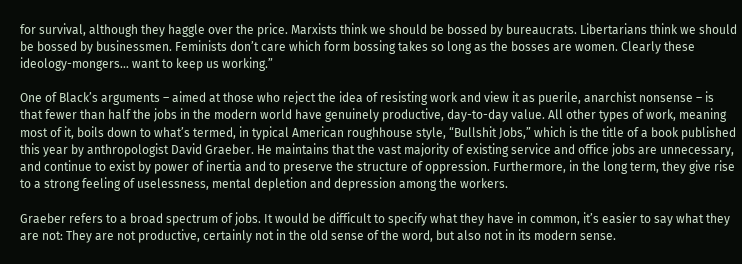for survival, although they haggle over the price. Marxists think we should be bossed by bureaucrats. Libertarians think we should be bossed by businessmen. Feminists don’t care which form bossing takes so long as the bosses are women. Clearly these ideology-mongers… want to keep us working.”

One of Black’s arguments – aimed at those who reject the idea of resisting work and view it as puerile, anarchist nonsense – is that fewer than half the jobs in the modern world have genuinely productive, day-to-day value. All other types of work, meaning most of it, boils down to what’s termed, in typical American roughhouse style, “Bullshit Jobs,” which is the title of a book published this year by anthropologist David Graeber. He maintains that the vast majority of existing service and office jobs are unnecessary, and continue to exist by power of inertia and to preserve the structure of oppression. Furthermore, in the long term, they give rise to a strong feeling of uselessness, mental depletion and depression among the workers.

Graeber refers to a broad spectrum of jobs. It would be difficult to specify what they have in common, it’s easier to say what they are not: They are not productive, certainly not in the old sense of the word, but also not in its modern sense.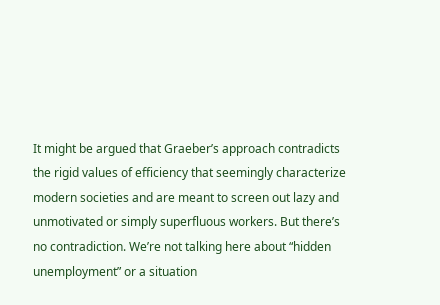It might be argued that Graeber’s approach contradicts the rigid values of efficiency that seemingly characterize modern societies and are meant to screen out lazy and unmotivated or simply superfluous workers. But there’s no contradiction. We’re not talking here about “hidden unemployment” or a situation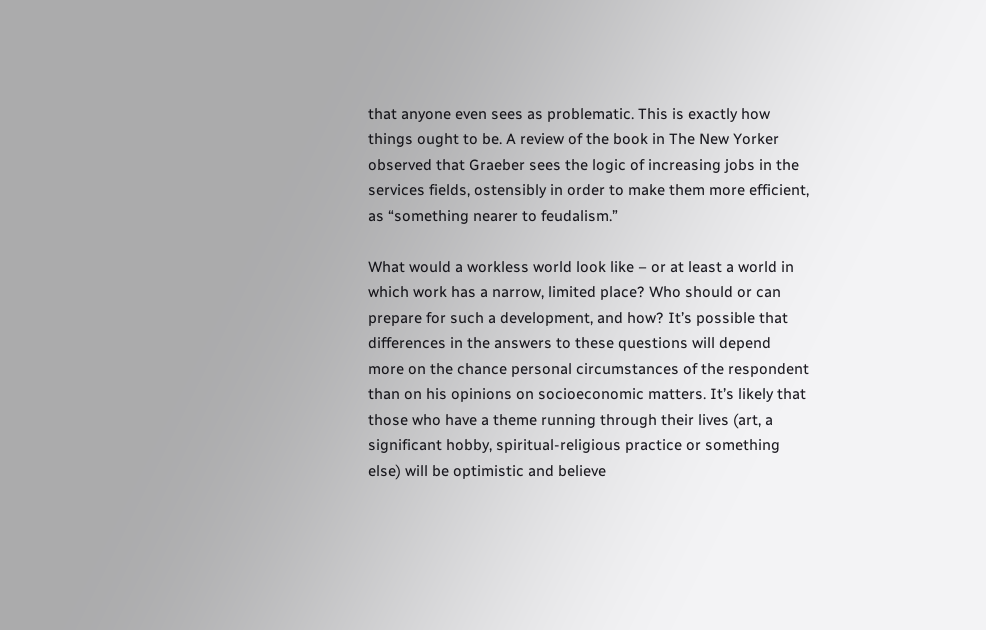that anyone even sees as problematic. This is exactly how things ought to be. A review of the book in The New Yorker observed that Graeber sees the logic of increasing jobs in the services fields, ostensibly in order to make them more efficient, as “something nearer to feudalism.”

What would a workless world look like – or at least a world in which work has a narrow, limited place? Who should or can prepare for such a development, and how? It’s possible that differences in the answers to these questions will depend more on the chance personal circumstances of the respondent than on his opinions on socioeconomic matters. It’s likely that those who have a theme running through their lives (art, a significant hobby, spiritual-religious practice or something else) will be optimistic and believe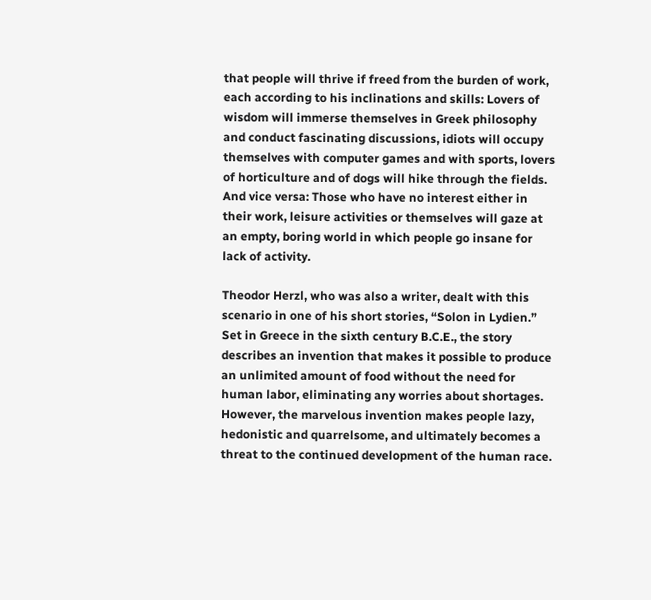that people will thrive if freed from the burden of work, each according to his inclinations and skills: Lovers of wisdom will immerse themselves in Greek philosophy and conduct fascinating discussions, idiots will occupy themselves with computer games and with sports, lovers of horticulture and of dogs will hike through the fields. And vice versa: Those who have no interest either in their work, leisure activities or themselves will gaze at an empty, boring world in which people go insane for lack of activity.

Theodor Herzl, who was also a writer, dealt with this scenario in one of his short stories, “Solon in Lydien.” Set in Greece in the sixth century B.C.E., the story describes an invention that makes it possible to produce an unlimited amount of food without the need for human labor, eliminating any worries about shortages. However, the marvelous invention makes people lazy, hedonistic and quarrelsome, and ultimately becomes a threat to the continued development of the human race.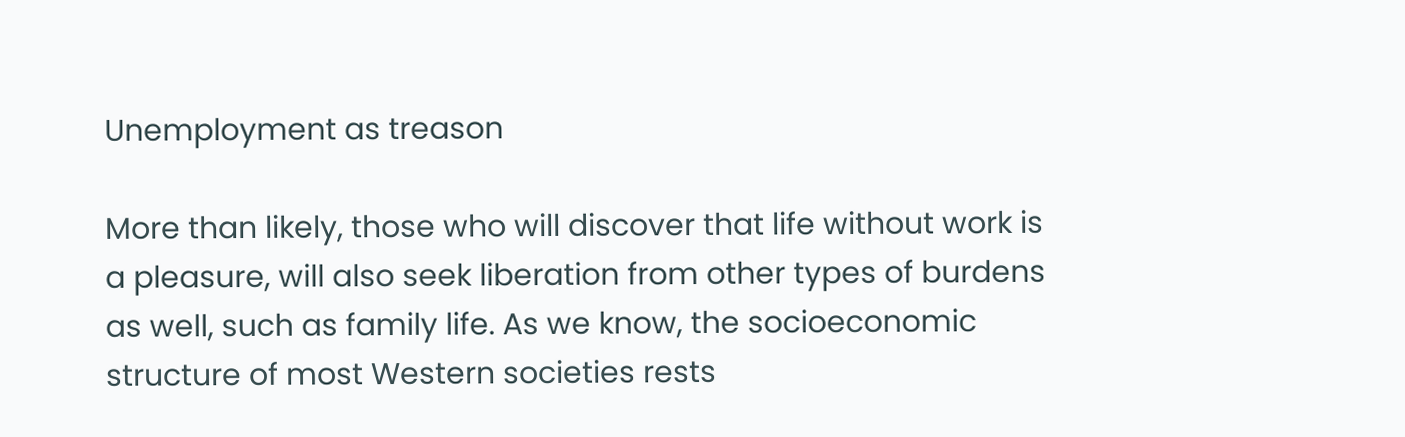Unemployment as treason

More than likely, those who will discover that life without work is a pleasure, will also seek liberation from other types of burdens as well, such as family life. As we know, the socioeconomic structure of most Western societies rests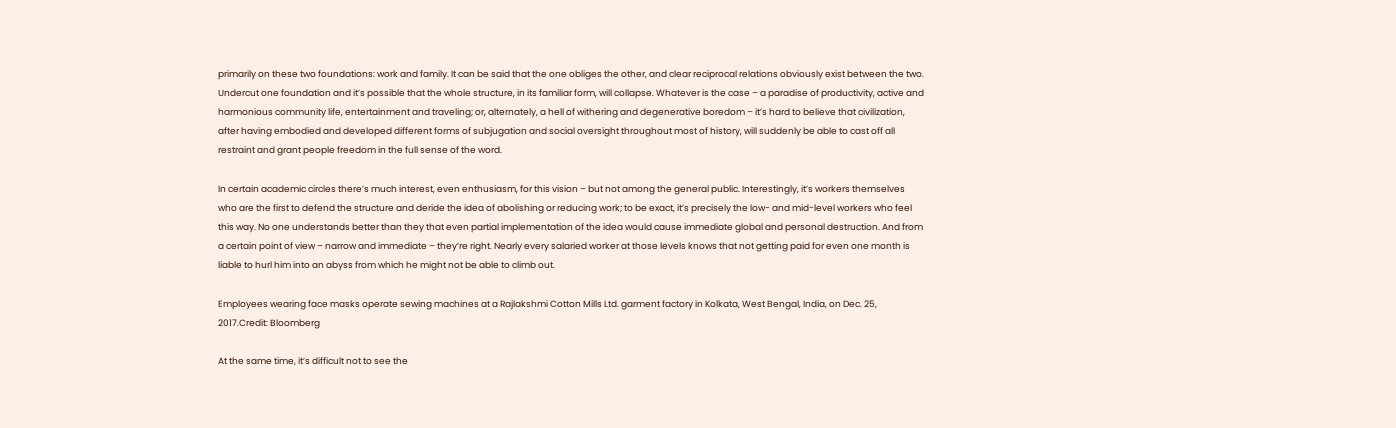primarily on these two foundations: work and family. It can be said that the one obliges the other, and clear reciprocal relations obviously exist between the two. Undercut one foundation and it’s possible that the whole structure, in its familiar form, will collapse. Whatever is the case – a paradise of productivity, active and harmonious community life, entertainment and traveling; or, alternately, a hell of withering and degenerative boredom – it’s hard to believe that civilization, after having embodied and developed different forms of subjugation and social oversight throughout most of history, will suddenly be able to cast off all restraint and grant people freedom in the full sense of the word.

In certain academic circles there’s much interest, even enthusiasm, for this vision – but not among the general public. Interestingly, it’s workers themselves who are the first to defend the structure and deride the idea of abolishing or reducing work; to be exact, it’s precisely the low- and mid-level workers who feel this way. No one understands better than they that even partial implementation of the idea would cause immediate global and personal destruction. And from a certain point of view – narrow and immediate – they’re right. Nearly every salaried worker at those levels knows that not getting paid for even one month is liable to hurl him into an abyss from which he might not be able to climb out.

Employees wearing face masks operate sewing machines at a Rajlakshmi Cotton Mills Ltd. garment factory in Kolkata, West Bengal, India, on Dec. 25, 2017.Credit: Bloomberg

At the same time, it’s difficult not to see the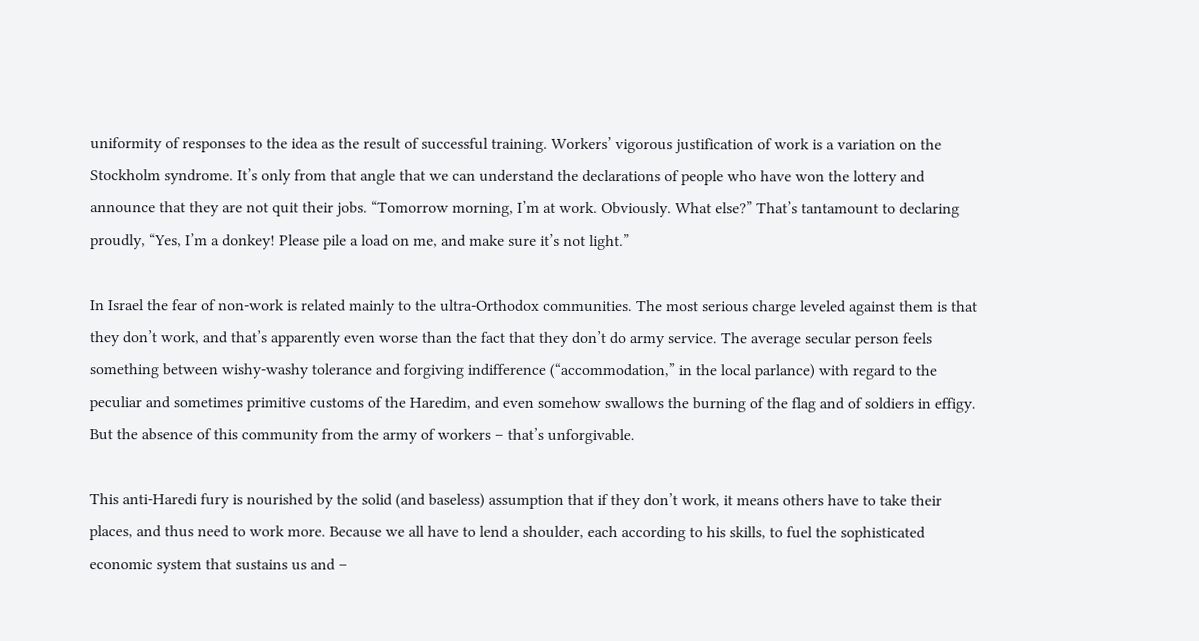uniformity of responses to the idea as the result of successful training. Workers’ vigorous justification of work is a variation on the Stockholm syndrome. It’s only from that angle that we can understand the declarations of people who have won the lottery and announce that they are not quit their jobs. “Tomorrow morning, I’m at work. Obviously. What else?” That’s tantamount to declaring proudly, “Yes, I’m a donkey! Please pile a load on me, and make sure it’s not light.”

In Israel the fear of non-work is related mainly to the ultra-Orthodox communities. The most serious charge leveled against them is that they don’t work, and that’s apparently even worse than the fact that they don’t do army service. The average secular person feels something between wishy-washy tolerance and forgiving indifference (“accommodation,” in the local parlance) with regard to the peculiar and sometimes primitive customs of the Haredim, and even somehow swallows the burning of the flag and of soldiers in effigy. But the absence of this community from the army of workers – that’s unforgivable.

This anti-Haredi fury is nourished by the solid (and baseless) assumption that if they don’t work, it means others have to take their places, and thus need to work more. Because we all have to lend a shoulder, each according to his skills, to fuel the sophisticated economic system that sustains us and –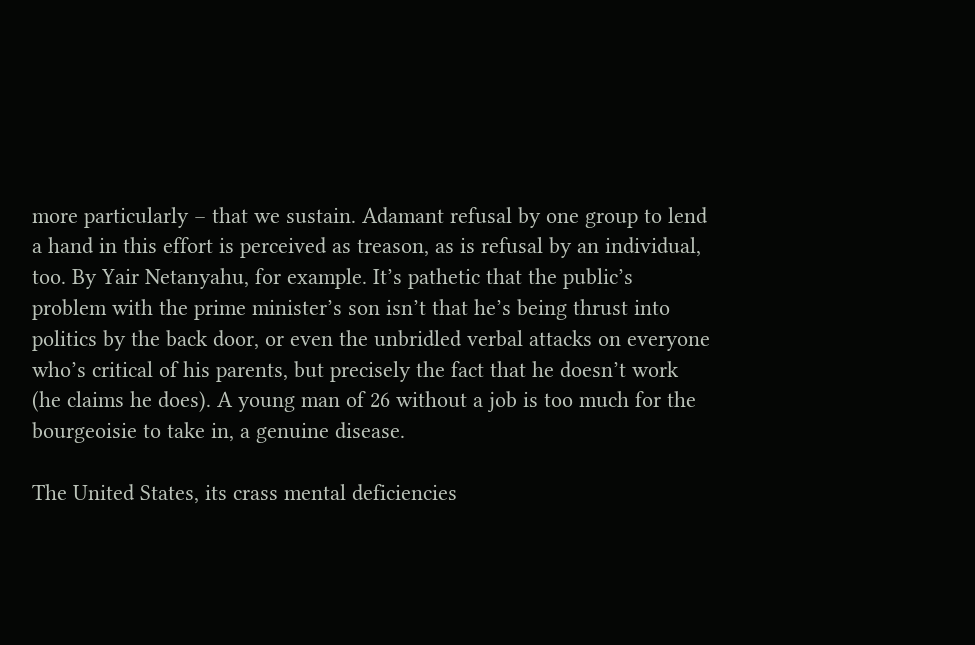more particularly – that we sustain. Adamant refusal by one group to lend a hand in this effort is perceived as treason, as is refusal by an individual, too. By Yair Netanyahu, for example. It’s pathetic that the public’s problem with the prime minister’s son isn’t that he’s being thrust into politics by the back door, or even the unbridled verbal attacks on everyone who’s critical of his parents, but precisely the fact that he doesn’t work (he claims he does). A young man of 26 without a job is too much for the bourgeoisie to take in, a genuine disease.

The United States, its crass mental deficiencies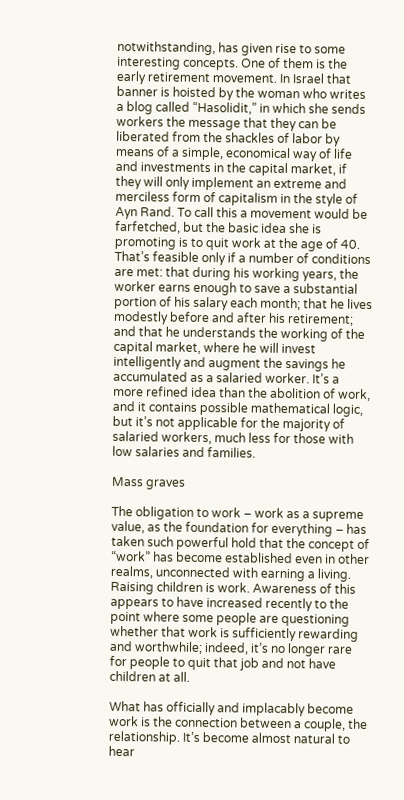notwithstanding, has given rise to some interesting concepts. One of them is the early retirement movement. In Israel that banner is hoisted by the woman who writes a blog called “Hasolidit,” in which she sends workers the message that they can be liberated from the shackles of labor by means of a simple, economical way of life and investments in the capital market, if they will only implement an extreme and merciless form of capitalism in the style of Ayn Rand. To call this a movement would be farfetched, but the basic idea she is promoting is to quit work at the age of 40. That’s feasible only if a number of conditions are met: that during his working years, the worker earns enough to save a substantial portion of his salary each month; that he lives modestly before and after his retirement; and that he understands the working of the capital market, where he will invest intelligently and augment the savings he accumulated as a salaried worker. It’s a more refined idea than the abolition of work, and it contains possible mathematical logic, but it’s not applicable for the majority of salaried workers, much less for those with low salaries and families.

Mass graves

The obligation to work – work as a supreme value, as the foundation for everything – has taken such powerful hold that the concept of “work” has become established even in other realms, unconnected with earning a living. Raising children is work. Awareness of this appears to have increased recently to the point where some people are questioning whether that work is sufficiently rewarding and worthwhile; indeed, it’s no longer rare for people to quit that job and not have children at all.

What has officially and implacably become work is the connection between a couple, the relationship. It’s become almost natural to hear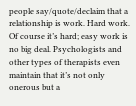people say/quote/declaim that a relationship is work. Hard work. Of course it’s hard; easy work is no big deal. Psychologists and other types of therapists even maintain that it’s not only onerous but a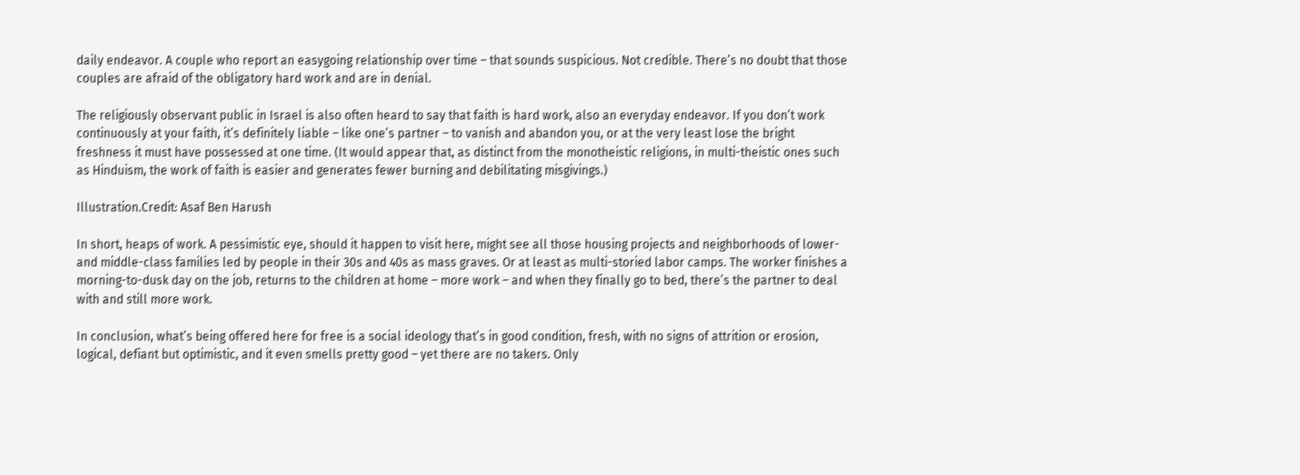daily endeavor. A couple who report an easygoing relationship over time – that sounds suspicious. Not credible. There’s no doubt that those couples are afraid of the obligatory hard work and are in denial.

The religiously observant public in Israel is also often heard to say that faith is hard work, also an everyday endeavor. If you don’t work continuously at your faith, it’s definitely liable – like one’s partner – to vanish and abandon you, or at the very least lose the bright freshness it must have possessed at one time. (It would appear that, as distinct from the monotheistic religions, in multi-theistic ones such as Hinduism, the work of faith is easier and generates fewer burning and debilitating misgivings.)

Illustration.Credit: Asaf Ben Harush

In short, heaps of work. A pessimistic eye, should it happen to visit here, might see all those housing projects and neighborhoods of lower- and middle-class families led by people in their 30s and 40s as mass graves. Or at least as multi-storied labor camps. The worker finishes a morning-to-dusk day on the job, returns to the children at home – more work – and when they finally go to bed, there’s the partner to deal with and still more work.

In conclusion, what’s being offered here for free is a social ideology that’s in good condition, fresh, with no signs of attrition or erosion, logical, defiant but optimistic, and it even smells pretty good – yet there are no takers. Only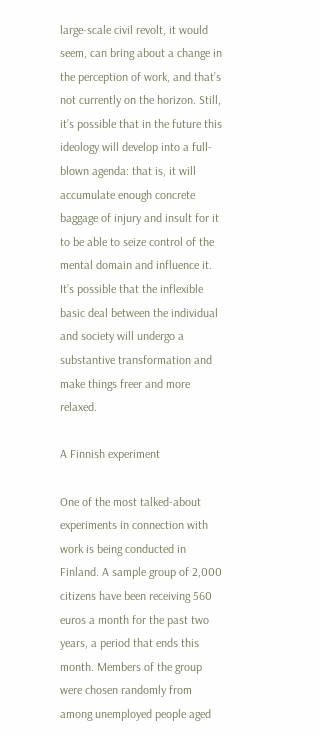large-scale civil revolt, it would seem, can bring about a change in the perception of work, and that’s not currently on the horizon. Still, it’s possible that in the future this ideology will develop into a full-blown agenda: that is, it will accumulate enough concrete baggage of injury and insult for it to be able to seize control of the mental domain and influence it. It’s possible that the inflexible basic deal between the individual and society will undergo a substantive transformation and make things freer and more relaxed.

A Finnish experiment

One of the most talked-about experiments in connection with work is being conducted in Finland. A sample group of 2,000 citizens have been receiving 560 euros a month for the past two years, a period that ends this month. Members of the group were chosen randomly from among unemployed people aged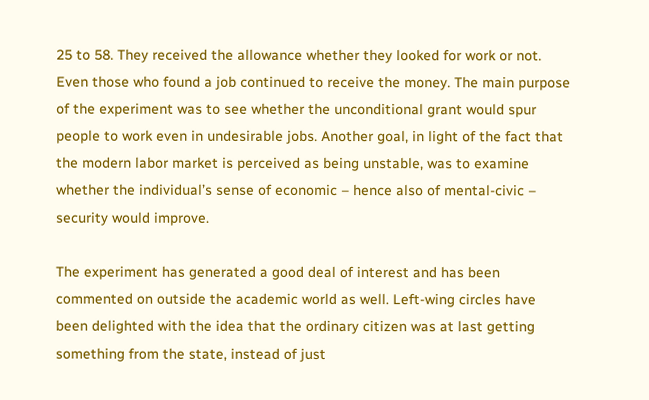25 to 58. They received the allowance whether they looked for work or not. Even those who found a job continued to receive the money. The main purpose of the experiment was to see whether the unconditional grant would spur people to work even in undesirable jobs. Another goal, in light of the fact that the modern labor market is perceived as being unstable, was to examine whether the individual’s sense of economic – hence also of mental-civic – security would improve.

The experiment has generated a good deal of interest and has been commented on outside the academic world as well. Left-wing circles have been delighted with the idea that the ordinary citizen was at last getting something from the state, instead of just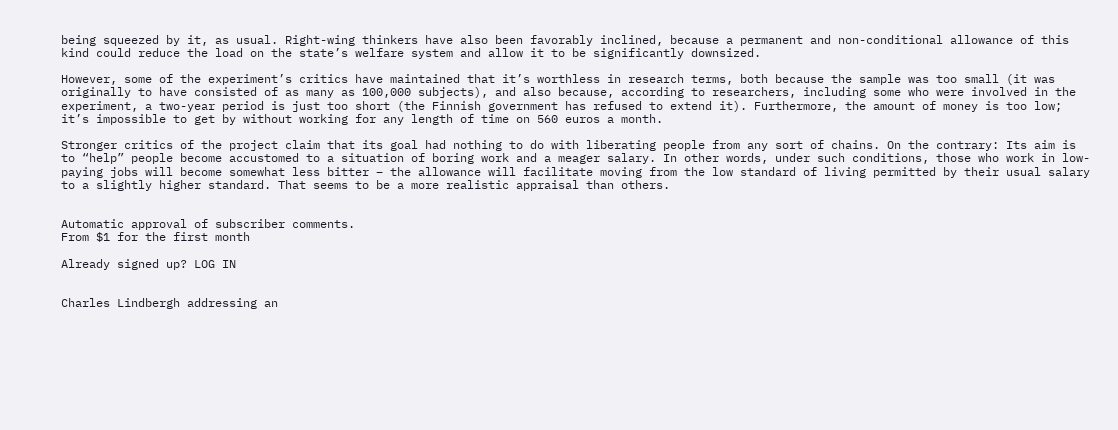being squeezed by it, as usual. Right-wing thinkers have also been favorably inclined, because a permanent and non-conditional allowance of this kind could reduce the load on the state’s welfare system and allow it to be significantly downsized.

However, some of the experiment’s critics have maintained that it’s worthless in research terms, both because the sample was too small (it was originally to have consisted of as many as 100,000 subjects), and also because, according to researchers, including some who were involved in the experiment, a two-year period is just too short (the Finnish government has refused to extend it). Furthermore, the amount of money is too low; it’s impossible to get by without working for any length of time on 560 euros a month.

Stronger critics of the project claim that its goal had nothing to do with liberating people from any sort of chains. On the contrary: Its aim is to “help” people become accustomed to a situation of boring work and a meager salary. In other words, under such conditions, those who work in low-paying jobs will become somewhat less bitter – the allowance will facilitate moving from the low standard of living permitted by their usual salary to a slightly higher standard. That seems to be a more realistic appraisal than others.


Automatic approval of subscriber comments.
From $1 for the first month

Already signed up? LOG IN


Charles Lindbergh addressing an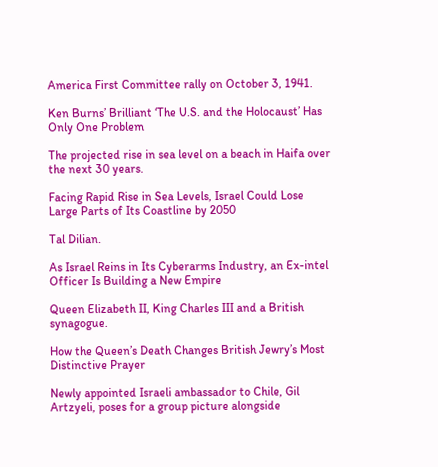America First Committee rally on October 3, 1941.

Ken Burns’ Brilliant ‘The U.S. and the Holocaust’ Has Only One Problem

The projected rise in sea level on a beach in Haifa over the next 30 years.

Facing Rapid Rise in Sea Levels, Israel Could Lose Large Parts of Its Coastline by 2050

Tal Dilian.

As Israel Reins in Its Cyberarms Industry, an Ex-intel Officer Is Building a New Empire

Queen Elizabeth II, King Charles III and a British synagogue.

How the Queen’s Death Changes British Jewry’s Most Distinctive Prayer

Newly appointed Israeli ambassador to Chile, Gil Artzyeli, poses for a group picture alongside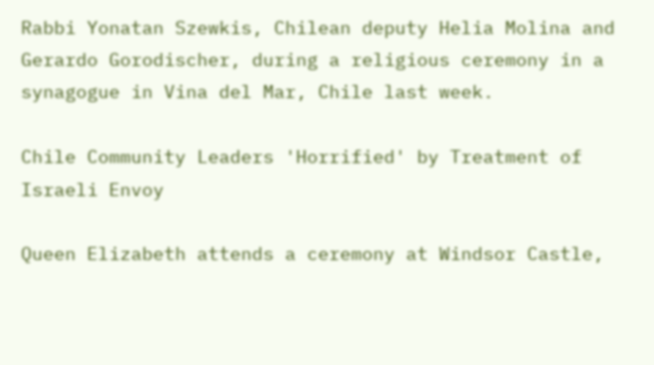Rabbi Yonatan Szewkis, Chilean deputy Helia Molina and Gerardo Gorodischer, during a religious ceremony in a synagogue in Vina del Mar, Chile last week.

Chile Community Leaders 'Horrified' by Treatment of Israeli Envoy

Queen Elizabeth attends a ceremony at Windsor Castle,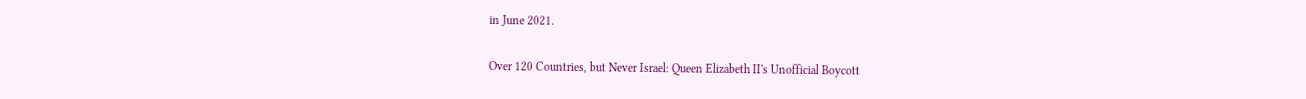in June 2021.

Over 120 Countries, but Never Israel: Queen Elizabeth II's Unofficial Boycott